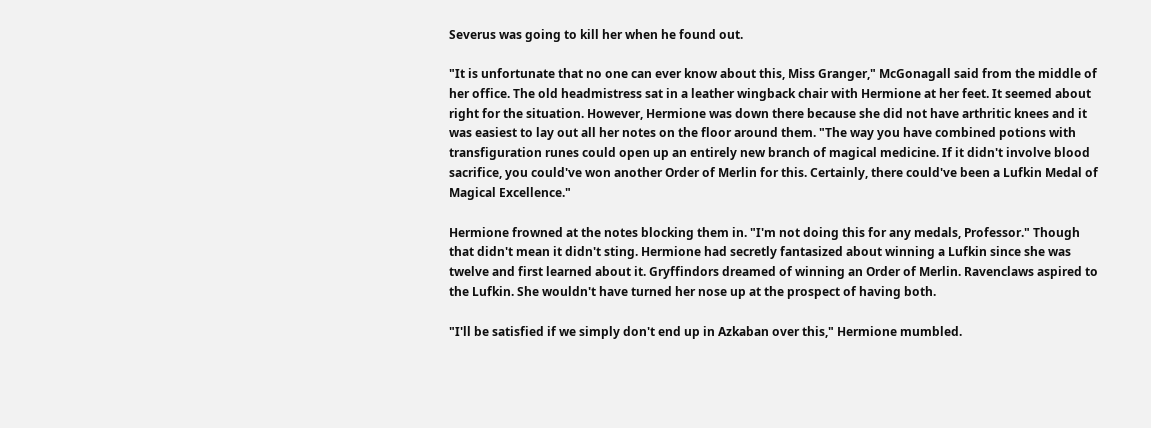Severus was going to kill her when he found out.

"It is unfortunate that no one can ever know about this, Miss Granger," McGonagall said from the middle of her office. The old headmistress sat in a leather wingback chair with Hermione at her feet. It seemed about right for the situation. However, Hermione was down there because she did not have arthritic knees and it was easiest to lay out all her notes on the floor around them. "The way you have combined potions with transfiguration runes could open up an entirely new branch of magical medicine. If it didn't involve blood sacrifice, you could've won another Order of Merlin for this. Certainly, there could've been a Lufkin Medal of Magical Excellence."

Hermione frowned at the notes blocking them in. "I'm not doing this for any medals, Professor." Though that didn't mean it didn't sting. Hermione had secretly fantasized about winning a Lufkin since she was twelve and first learned about it. Gryffindors dreamed of winning an Order of Merlin. Ravenclaws aspired to the Lufkin. She wouldn't have turned her nose up at the prospect of having both.

"I'll be satisfied if we simply don't end up in Azkaban over this," Hermione mumbled.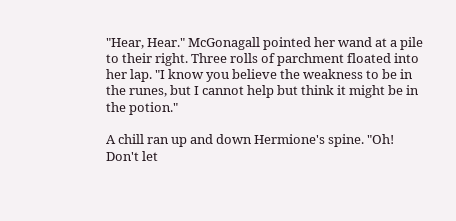"Hear, Hear." McGonagall pointed her wand at a pile to their right. Three rolls of parchment floated into her lap. "I know you believe the weakness to be in the runes, but I cannot help but think it might be in the potion."

A chill ran up and down Hermione's spine. "Oh! Don't let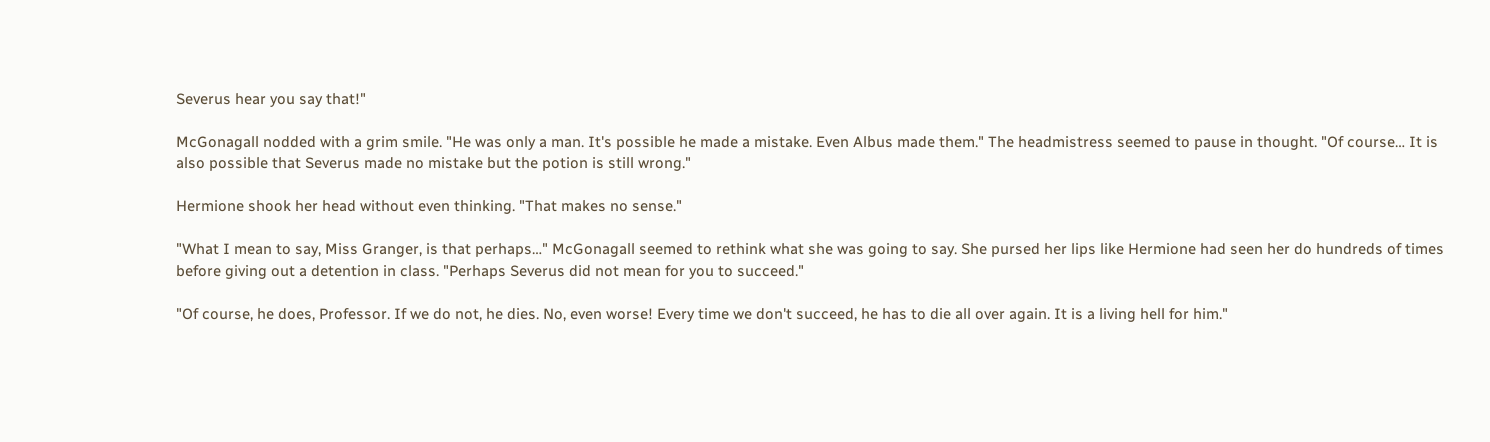Severus hear you say that!"

McGonagall nodded with a grim smile. "He was only a man. It's possible he made a mistake. Even Albus made them." The headmistress seemed to pause in thought. "Of course… It is also possible that Severus made no mistake but the potion is still wrong."

Hermione shook her head without even thinking. "That makes no sense."

"What I mean to say, Miss Granger, is that perhaps…" McGonagall seemed to rethink what she was going to say. She pursed her lips like Hermione had seen her do hundreds of times before giving out a detention in class. "Perhaps Severus did not mean for you to succeed."

"Of course, he does, Professor. If we do not, he dies. No, even worse! Every time we don't succeed, he has to die all over again. It is a living hell for him."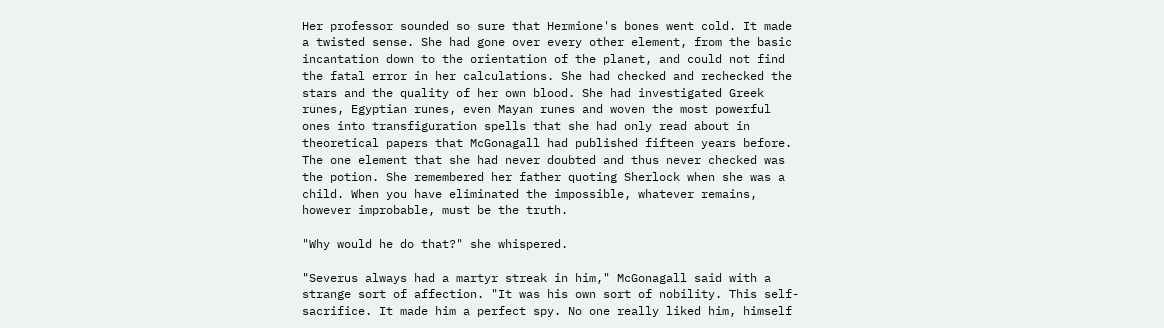Her professor sounded so sure that Hermione's bones went cold. It made a twisted sense. She had gone over every other element, from the basic incantation down to the orientation of the planet, and could not find the fatal error in her calculations. She had checked and rechecked the stars and the quality of her own blood. She had investigated Greek runes, Egyptian runes, even Mayan runes and woven the most powerful ones into transfiguration spells that she had only read about in theoretical papers that McGonagall had published fifteen years before. The one element that she had never doubted and thus never checked was the potion. She remembered her father quoting Sherlock when she was a child. When you have eliminated the impossible, whatever remains, however improbable, must be the truth.

"Why would he do that?" she whispered.

"Severus always had a martyr streak in him," McGonagall said with a strange sort of affection. "It was his own sort of nobility. This self-sacrifice. It made him a perfect spy. No one really liked him, himself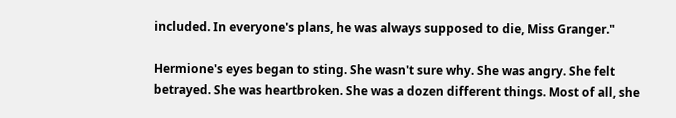included. In everyone's plans, he was always supposed to die, Miss Granger."

Hermione's eyes began to sting. She wasn't sure why. She was angry. She felt betrayed. She was heartbroken. She was a dozen different things. Most of all, she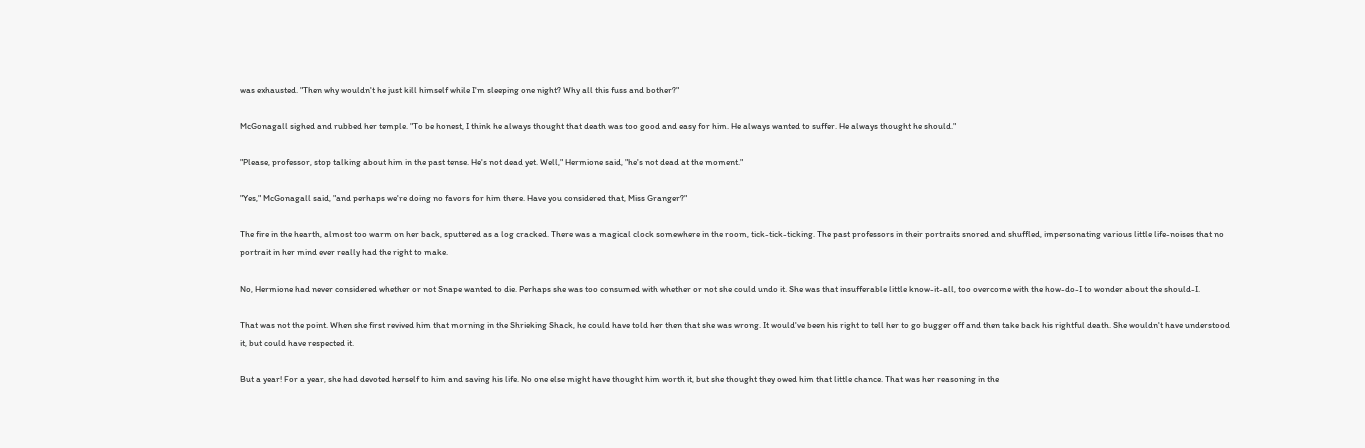was exhausted. "Then why wouldn't he just kill himself while I'm sleeping one night? Why all this fuss and bother?"

McGonagall sighed and rubbed her temple. "To be honest, I think he always thought that death was too good and easy for him. He always wanted to suffer. He always thought he should."

"Please, professor, stop talking about him in the past tense. He's not dead yet. Well," Hermione said, "he's not dead at the moment."

"Yes," McGonagall said, "and perhaps we're doing no favors for him there. Have you considered that, Miss Granger?"

The fire in the hearth, almost too warm on her back, sputtered as a log cracked. There was a magical clock somewhere in the room, tick-tick-ticking. The past professors in their portraits snored and shuffled, impersonating various little life-noises that no portrait in her mind ever really had the right to make.

No, Hermione had never considered whether or not Snape wanted to die. Perhaps she was too consumed with whether or not she could undo it. She was that insufferable little know-it-all, too overcome with the how-do-I to wonder about the should-I.

That was not the point. When she first revived him that morning in the Shrieking Shack, he could have told her then that she was wrong. It would've been his right to tell her to go bugger off and then take back his rightful death. She wouldn't have understood it, but could have respected it.

But a year! For a year, she had devoted herself to him and saving his life. No one else might have thought him worth it, but she thought they owed him that little chance. That was her reasoning in the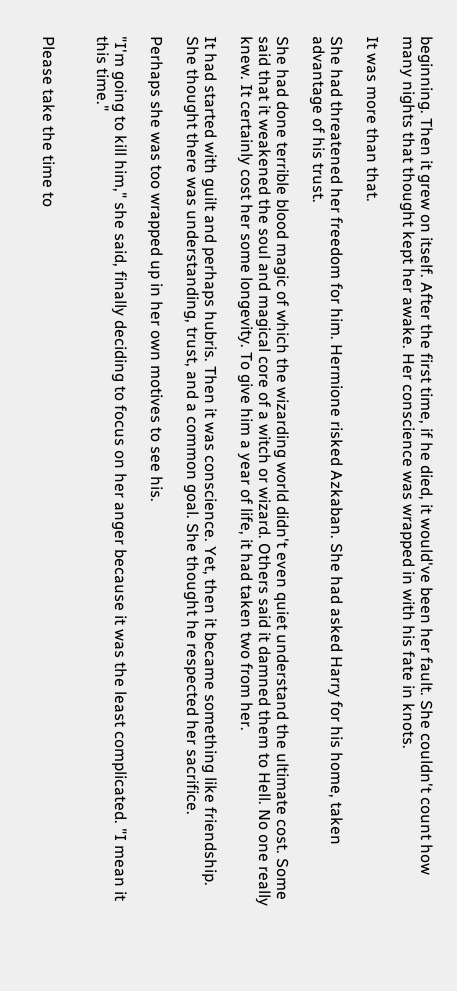beginning. Then it grew on itself. After the first time, if he died, it would've been her fault. She couldn't count how many nights that thought kept her awake. Her conscience was wrapped in with his fate in knots.

It was more than that.

She had threatened her freedom for him. Hermione risked Azkaban. She had asked Harry for his home, taken advantage of his trust.

She had done terrible blood magic of which the wizarding world didn't even quiet understand the ultimate cost. Some said that it weakened the soul and magical core of a witch or wizard. Others said it damned them to Hell. No one really knew. It certainly cost her some longevity. To give him a year of life, it had taken two from her.

It had started with guilt and perhaps hubris. Then it was conscience. Yet, then it became something like friendship. She thought there was understanding, trust, and a common goal. She thought he respected her sacrifice.

Perhaps she was too wrapped up in her own motives to see his.

"I'm going to kill him," she said, finally deciding to focus on her anger because it was the least complicated. "I mean it this time."


Please take the time to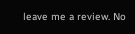leave me a review. No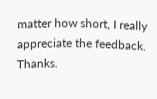matter how short, I really appreciate the feedback. Thanks.